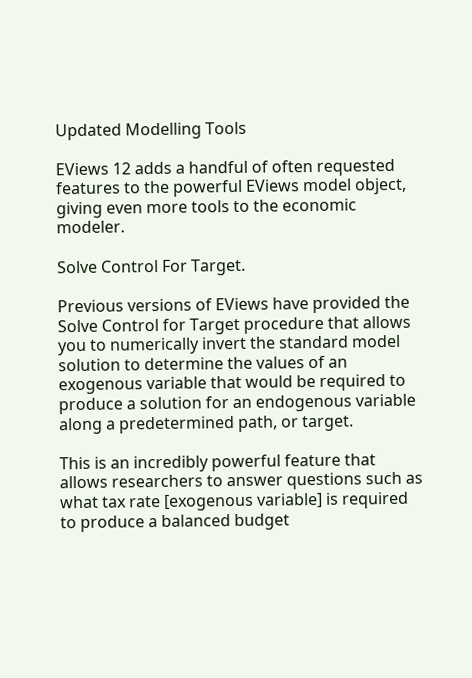Updated Modelling Tools

EViews 12 adds a handful of often requested features to the powerful EViews model object, giving even more tools to the economic modeler.

Solve Control For Target.

Previous versions of EViews have provided the Solve Control for Target procedure that allows you to numerically invert the standard model solution to determine the values of an exogenous variable that would be required to produce a solution for an endogenous variable along a predetermined path, or target.

This is an incredibly powerful feature that allows researchers to answer questions such as what tax rate [exogenous variable] is required to produce a balanced budget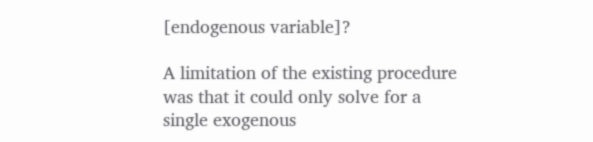[endogenous variable]?

A limitation of the existing procedure was that it could only solve for a single exogenous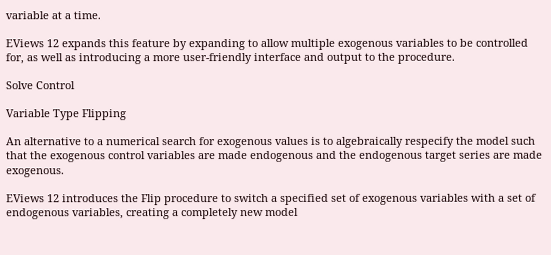variable at a time.

EViews 12 expands this feature by expanding to allow multiple exogenous variables to be controlled for, as well as introducing a more user-friendly interface and output to the procedure.

Solve Control

Variable Type Flipping

An alternative to a numerical search for exogenous values is to algebraically respecify the model such that the exogenous control variables are made endogenous and the endogenous target series are made exogenous.

EViews 12 introduces the Flip procedure to switch a specified set of exogenous variables with a set of endogenous variables, creating a completely new model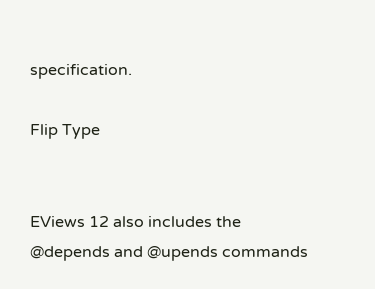specification.

Flip Type


EViews 12 also includes the @depends and @upends commands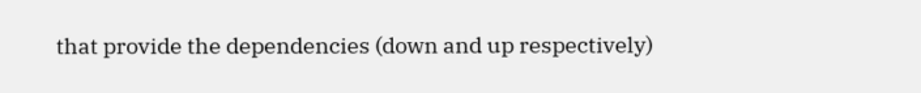that provide the dependencies (down and up respectively)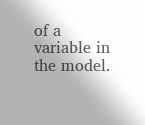of a variable in the model.